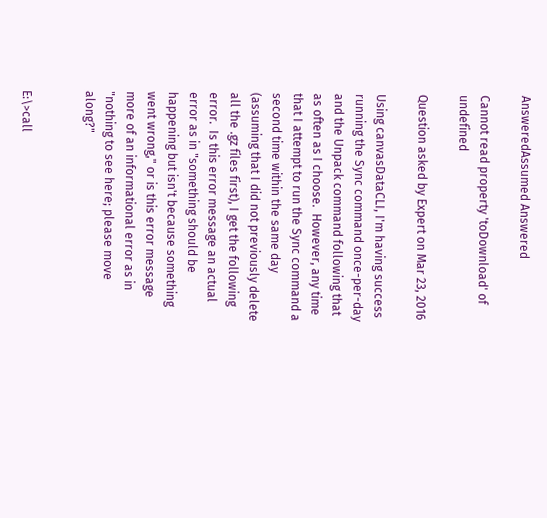AnsweredAssumed Answered

Cannot read property 'toDownload' of undefined

Question asked by Expert on Mar 23, 2016

Using canvasDataCLI, I'm having success running the Sync command once-per-day and the Unpack command following that as often as I choose.  However, any time that I attempt to run the Sync command a second time within the same day (assuming that I did not previously delete all the .gz files first), I get the following error.  Is this error message an actual error as in "something should be happening but isn't because something went wrong," or is this error message more of an informational error as in "nothing to see here; please move along?"


E:\>call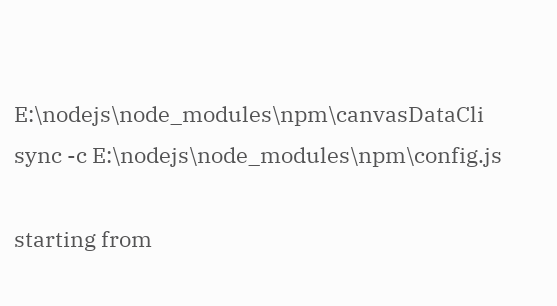E:\nodejs\node_modules\npm\canvasDataCli sync -c E:\nodejs\node_modules\npm\config.js

starting from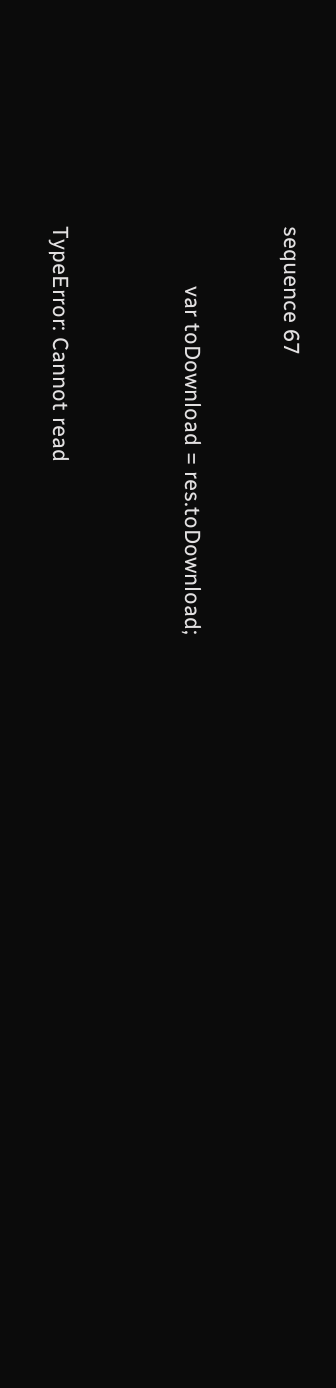sequence 67


          var toDownload = res.toDownload;



TypeError: Cannot read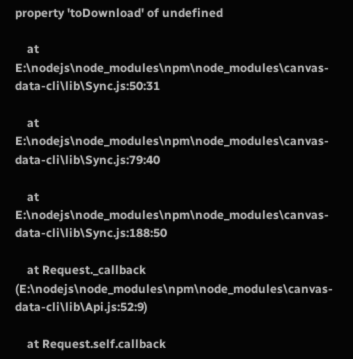property 'toDownload' of undefined

    at E:\nodejs\node_modules\npm\node_modules\canvas-data-cli\lib\Sync.js:50:31

    at E:\nodejs\node_modules\npm\node_modules\canvas-data-cli\lib\Sync.js:79:40

    at E:\nodejs\node_modules\npm\node_modules\canvas-data-cli\lib\Sync.js:188:50

    at Request._callback (E:\nodejs\node_modules\npm\node_modules\canvas-data-cli\lib\Api.js:52:9)

    at Request.self.callback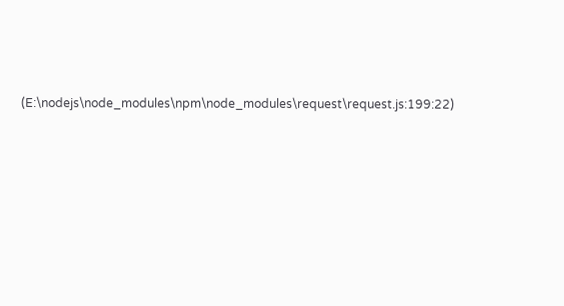(E:\nodejs\node_modules\npm\node_modules\request\request.js:199:22)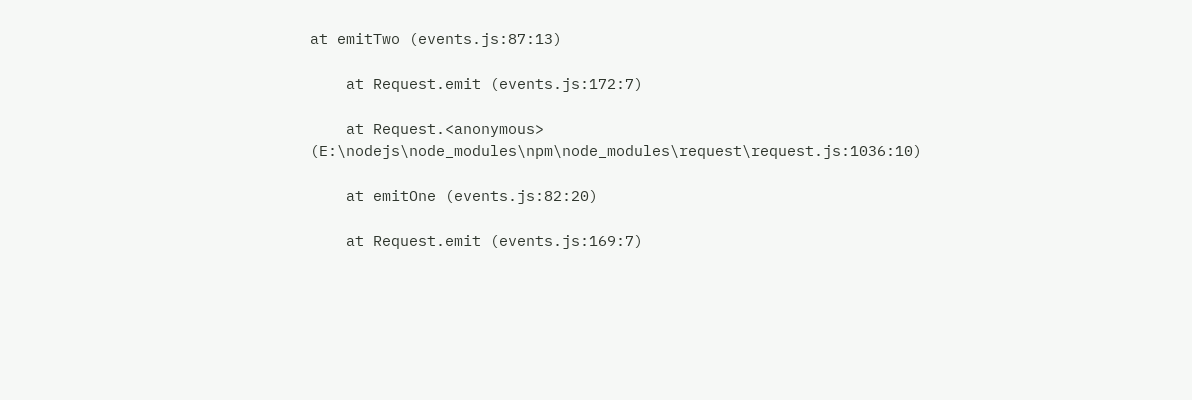at emitTwo (events.js:87:13)

    at Request.emit (events.js:172:7)

    at Request.<anonymous> (E:\nodejs\node_modules\npm\node_modules\request\request.js:1036:10)

    at emitOne (events.js:82:20)

    at Request.emit (events.js:169:7)